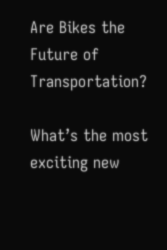Are Bikes the Future of Transportation?

What’s the most exciting new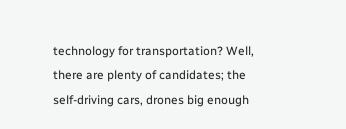technology for transportation? Well, there are plenty of candidates; the self-driving cars, drones big enough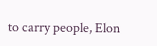to carry people, Elon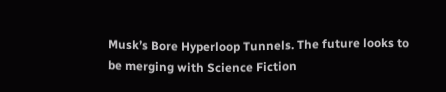Musk’s Bore Hyperloop Tunnels. The future looks to be merging with Science Fiction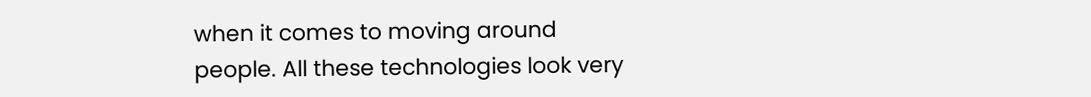when it comes to moving around people. All these technologies look very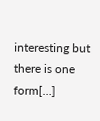interesting but there is one form[…]